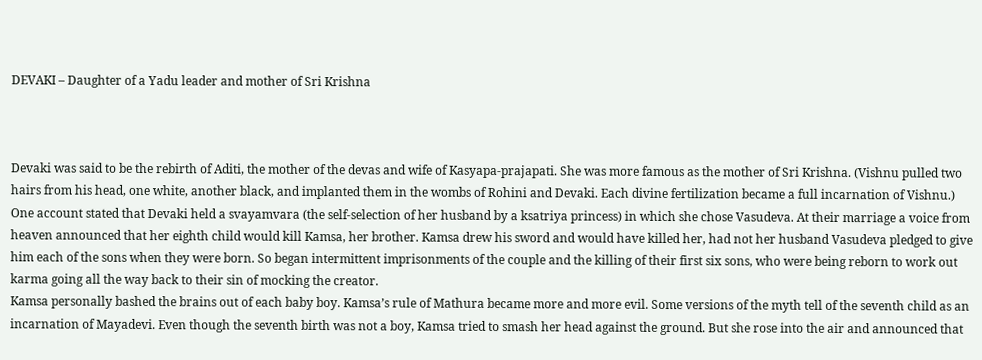DEVAKI – Daughter of a Yadu leader and mother of Sri Krishna



Devaki was said to be the rebirth of Aditi, the mother of the devas and wife of Kasyapa-prajapati. She was more famous as the mother of Sri Krishna. (Vishnu pulled two hairs from his head, one white, another black, and implanted them in the wombs of Rohini and Devaki. Each divine fertilization became a full incarnation of Vishnu.)
One account stated that Devaki held a svayamvara (the self-selection of her husband by a ksatriya princess) in which she chose Vasudeva. At their marriage a voice from heaven announced that her eighth child would kill Kamsa, her brother. Kamsa drew his sword and would have killed her, had not her husband Vasudeva pledged to give him each of the sons when they were born. So began intermittent imprisonments of the couple and the killing of their first six sons, who were being reborn to work out karma going all the way back to their sin of mocking the creator.
Kamsa personally bashed the brains out of each baby boy. Kamsa’s rule of Mathura became more and more evil. Some versions of the myth tell of the seventh child as an incarnation of Mayadevi. Even though the seventh birth was not a boy, Kamsa tried to smash her head against the ground. But she rose into the air and announced that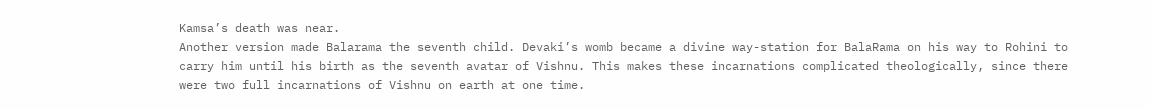Kamsa’s death was near.
Another version made Balarama the seventh child. Devaki’s womb became a divine way-station for BalaRama on his way to Rohini to carry him until his birth as the seventh avatar of Vishnu. This makes these incarnations complicated theologically, since there were two full incarnations of Vishnu on earth at one time.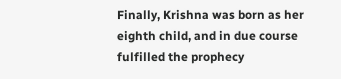Finally, Krishna was born as her eighth child, and in due course fulfilled the prophecy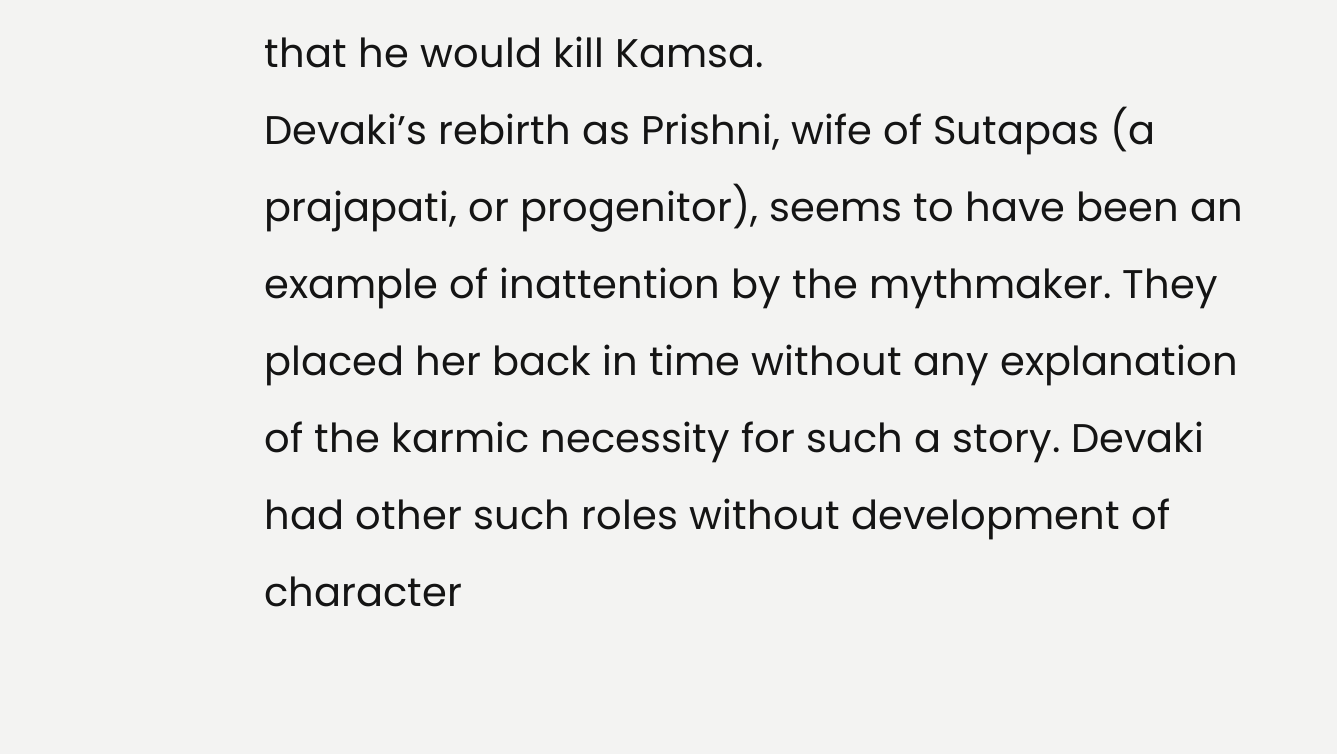that he would kill Kamsa.
Devaki’s rebirth as Prishni, wife of Sutapas (a prajapati, or progenitor), seems to have been an example of inattention by the mythmaker. They placed her back in time without any explanation of the karmic necessity for such a story. Devaki had other such roles without development of character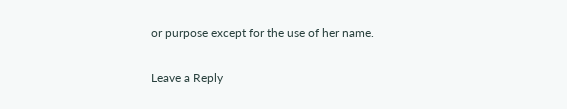or purpose except for the use of her name.

Leave a Reply